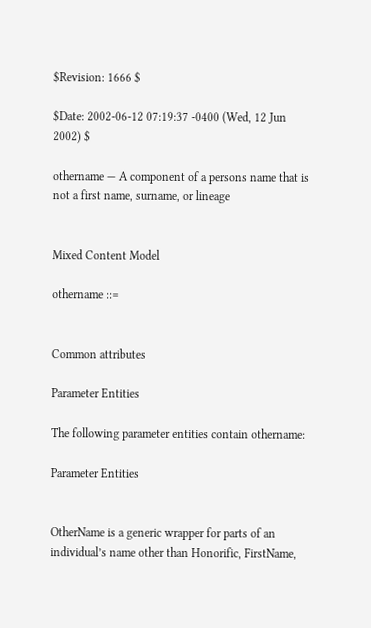$Revision: 1666 $

$Date: 2002-06-12 07:19:37 -0400 (Wed, 12 Jun 2002) $

othername — A component of a persons name that is not a first name, surname, or lineage


Mixed Content Model

othername ::=


Common attributes

Parameter Entities

The following parameter entities contain othername:

Parameter Entities


OtherName is a generic wrapper for parts of an individual’s name other than Honorific, FirstName,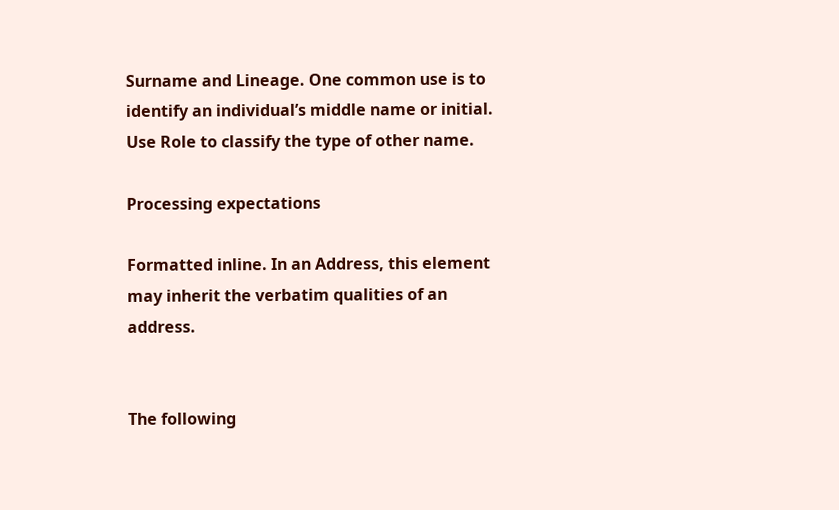Surname and Lineage. One common use is to identify an individual’s middle name or initial. Use Role to classify the type of other name.

Processing expectations

Formatted inline. In an Address, this element may inherit the verbatim qualities of an address.


The following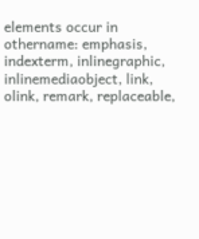elements occur in othername: emphasis, indexterm, inlinegraphic, inlinemediaobject, link, olink, remark, replaceable,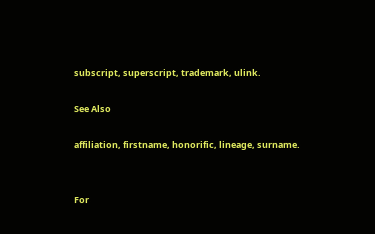subscript, superscript, trademark, ulink.

See Also

affiliation, firstname, honorific, lineage, surname.


For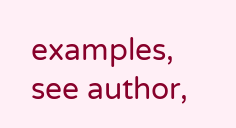examples, see author,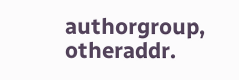authorgroup, otheraddr.